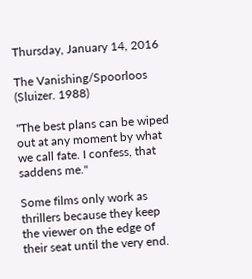Thursday, January 14, 2016

The Vanishing/Spoorloos (Sluizer. 1988)

"The best plans can be wiped out at any moment by what we call fate. I confess, that saddens me."

Some films only work as thrillers because they keep the viewer on the edge of their seat until the very end.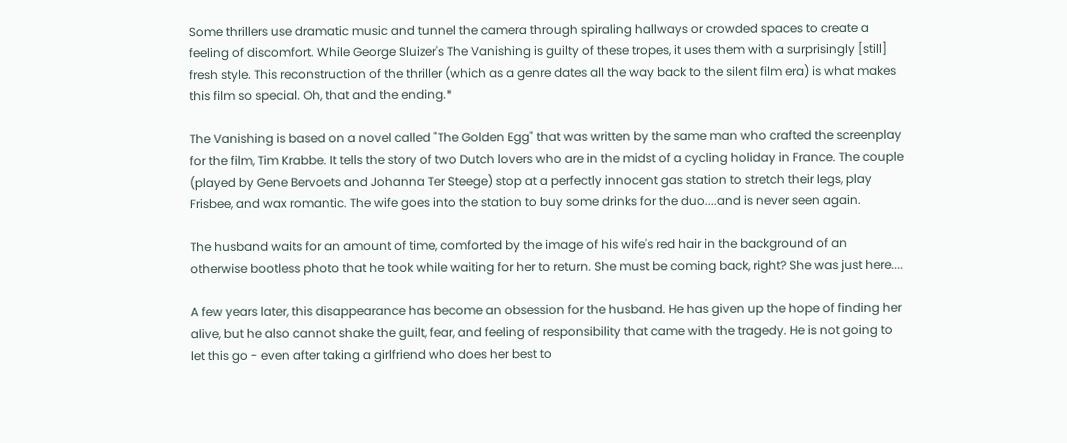Some thrillers use dramatic music and tunnel the camera through spiraling hallways or crowded spaces to create a feeling of discomfort. While George Sluizer's The Vanishing is guilty of these tropes, it uses them with a surprisingly [still] fresh style. This reconstruction of the thriller (which as a genre dates all the way back to the silent film era) is what makes this film so special. Oh, that and the ending.*

The Vanishing is based on a novel called "The Golden Egg" that was written by the same man who crafted the screenplay for the film, Tim Krabbe. It tells the story of two Dutch lovers who are in the midst of a cycling holiday in France. The couple (played by Gene Bervoets and Johanna Ter Steege) stop at a perfectly innocent gas station to stretch their legs, play Frisbee, and wax romantic. The wife goes into the station to buy some drinks for the duo....and is never seen again.

The husband waits for an amount of time, comforted by the image of his wife's red hair in the background of an otherwise bootless photo that he took while waiting for her to return. She must be coming back, right? She was just here....

A few years later, this disappearance has become an obsession for the husband. He has given up the hope of finding her alive, but he also cannot shake the guilt, fear, and feeling of responsibility that came with the tragedy. He is not going to let this go - even after taking a girlfriend who does her best to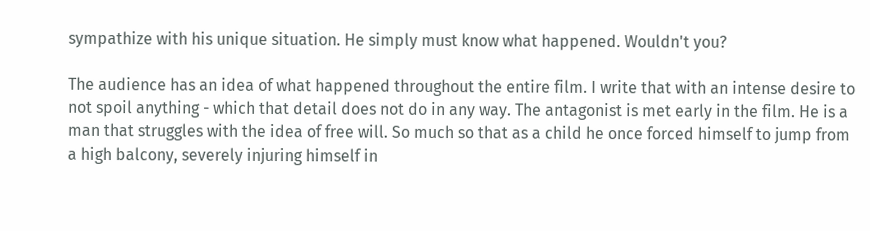sympathize with his unique situation. He simply must know what happened. Wouldn't you?

The audience has an idea of what happened throughout the entire film. I write that with an intense desire to not spoil anything - which that detail does not do in any way. The antagonist is met early in the film. He is a man that struggles with the idea of free will. So much so that as a child he once forced himself to jump from a high balcony, severely injuring himself in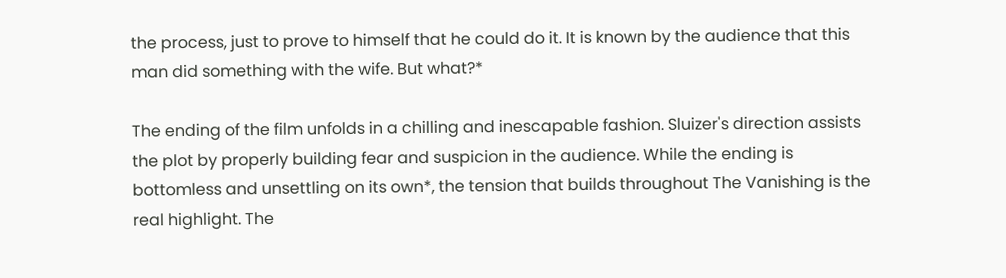the process, just to prove to himself that he could do it. It is known by the audience that this man did something with the wife. But what?*

The ending of the film unfolds in a chilling and inescapable fashion. Sluizer's direction assists the plot by properly building fear and suspicion in the audience. While the ending is bottomless and unsettling on its own*, the tension that builds throughout The Vanishing is the real highlight. The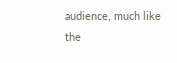audience, much like the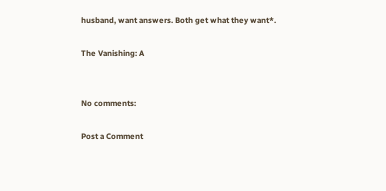husband, want answers. Both get what they want*.

The Vanishing: A


No comments:

Post a Comment